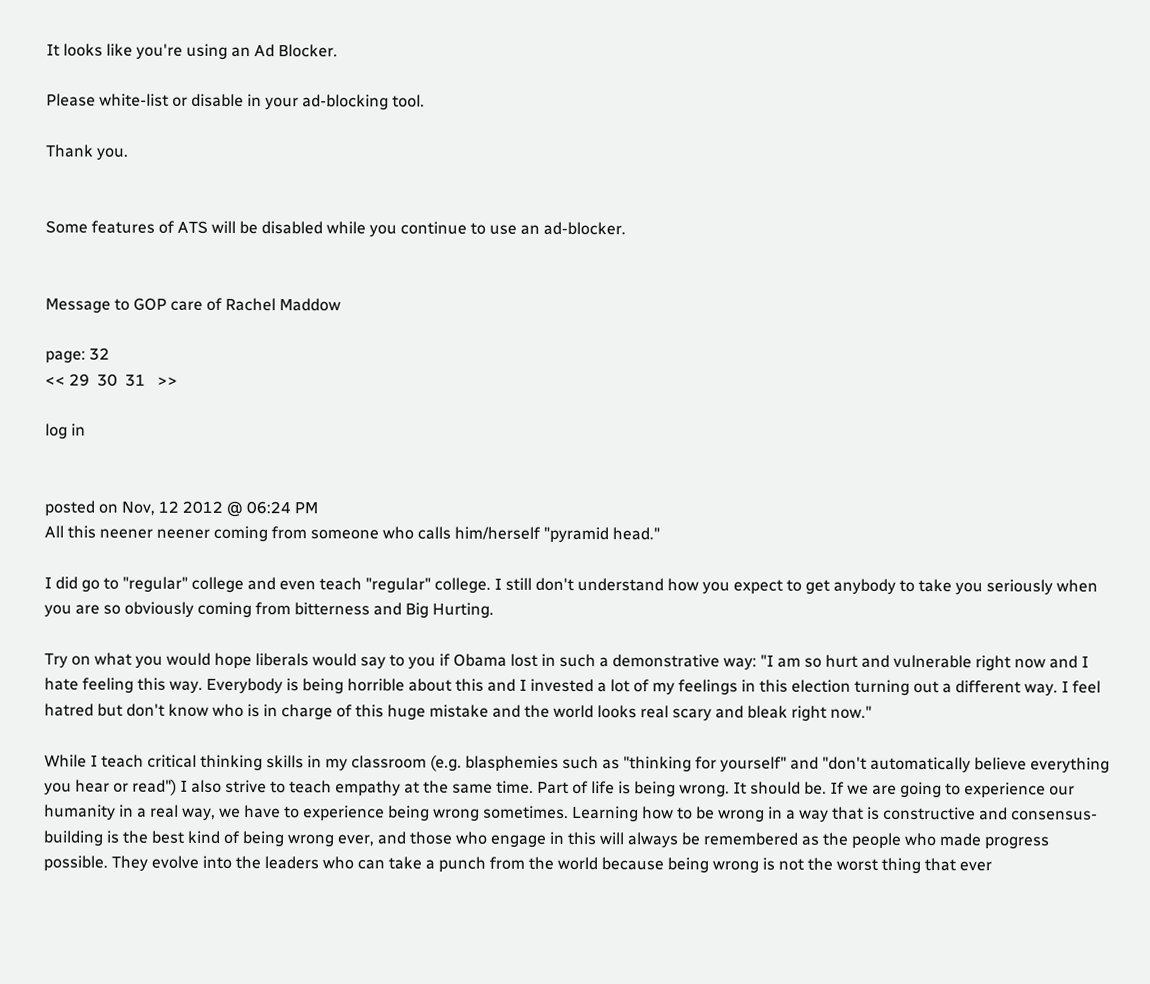It looks like you're using an Ad Blocker.

Please white-list or disable in your ad-blocking tool.

Thank you.


Some features of ATS will be disabled while you continue to use an ad-blocker.


Message to GOP care of Rachel Maddow

page: 32
<< 29  30  31   >>

log in


posted on Nov, 12 2012 @ 06:24 PM
All this neener neener coming from someone who calls him/herself "pyramid head."

I did go to "regular" college and even teach "regular" college. I still don't understand how you expect to get anybody to take you seriously when you are so obviously coming from bitterness and Big Hurting.

Try on what you would hope liberals would say to you if Obama lost in such a demonstrative way: "I am so hurt and vulnerable right now and I hate feeling this way. Everybody is being horrible about this and I invested a lot of my feelings in this election turning out a different way. I feel hatred but don't know who is in charge of this huge mistake and the world looks real scary and bleak right now."

While I teach critical thinking skills in my classroom (e.g. blasphemies such as "thinking for yourself" and "don't automatically believe everything you hear or read") I also strive to teach empathy at the same time. Part of life is being wrong. It should be. If we are going to experience our humanity in a real way, we have to experience being wrong sometimes. Learning how to be wrong in a way that is constructive and consensus-building is the best kind of being wrong ever, and those who engage in this will always be remembered as the people who made progress possible. They evolve into the leaders who can take a punch from the world because being wrong is not the worst thing that ever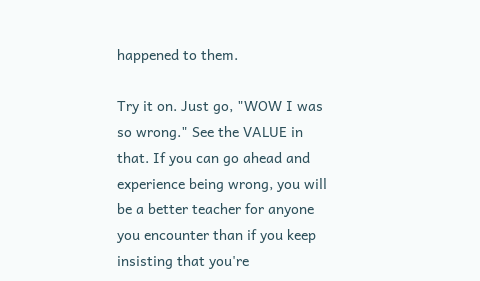happened to them.

Try it on. Just go, "WOW I was so wrong." See the VALUE in that. If you can go ahead and experience being wrong, you will be a better teacher for anyone you encounter than if you keep insisting that you're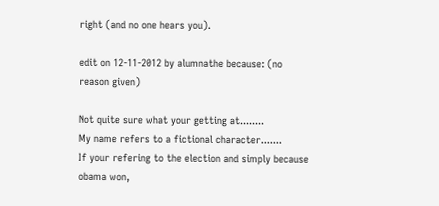right (and no one hears you).

edit on 12-11-2012 by alumnathe because: (no reason given)

Not quite sure what your getting at........
My name refers to a fictional character.......
If your refering to the election and simply because obama won,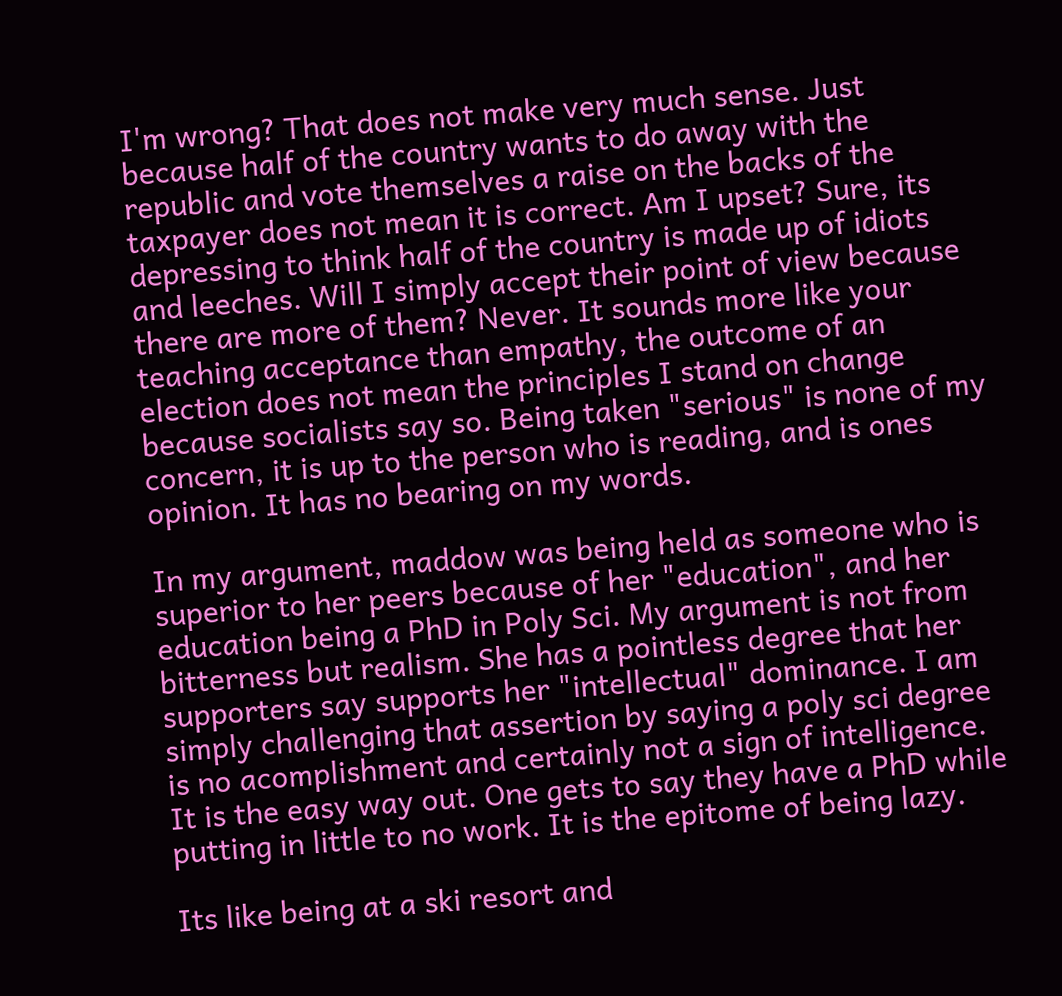I'm wrong? That does not make very much sense. Just because half of the country wants to do away with the republic and vote themselves a raise on the backs of the taxpayer does not mean it is correct. Am I upset? Sure, its depressing to think half of the country is made up of idiots and leeches. Will I simply accept their point of view because there are more of them? Never. It sounds more like your teaching acceptance than empathy, the outcome of an election does not mean the principles I stand on change because socialists say so. Being taken "serious" is none of my concern, it is up to the person who is reading, and is ones opinion. It has no bearing on my words.

In my argument, maddow was being held as someone who is superior to her peers because of her "education", and her education being a PhD in Poly Sci. My argument is not from bitterness but realism. She has a pointless degree that her supporters say supports her "intellectual" dominance. I am simply challenging that assertion by saying a poly sci degree is no acomplishment and certainly not a sign of intelligence. It is the easy way out. One gets to say they have a PhD while putting in little to no work. It is the epitome of being lazy.

Its like being at a ski resort and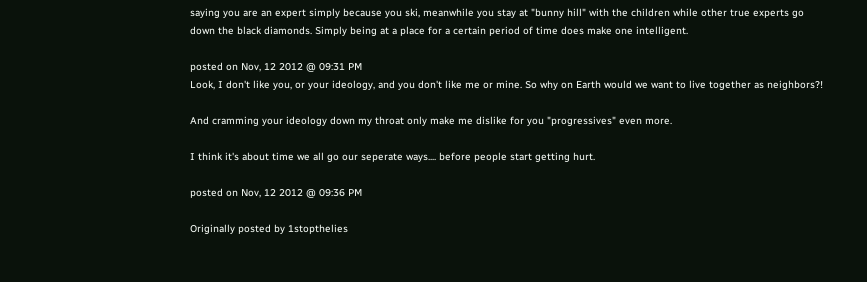saying you are an expert simply because you ski, meanwhile you stay at "bunny hill" with the children while other true experts go down the black diamonds. Simply being at a place for a certain period of time does make one intelligent.

posted on Nov, 12 2012 @ 09:31 PM
Look, I don't like you, or your ideology, and you don't like me or mine. So why on Earth would we want to live together as neighbors?!

And cramming your ideology down my throat only make me dislike for you "progressives" even more.

I think it's about time we all go our seperate ways.... before people start getting hurt.

posted on Nov, 12 2012 @ 09:36 PM

Originally posted by 1stopthelies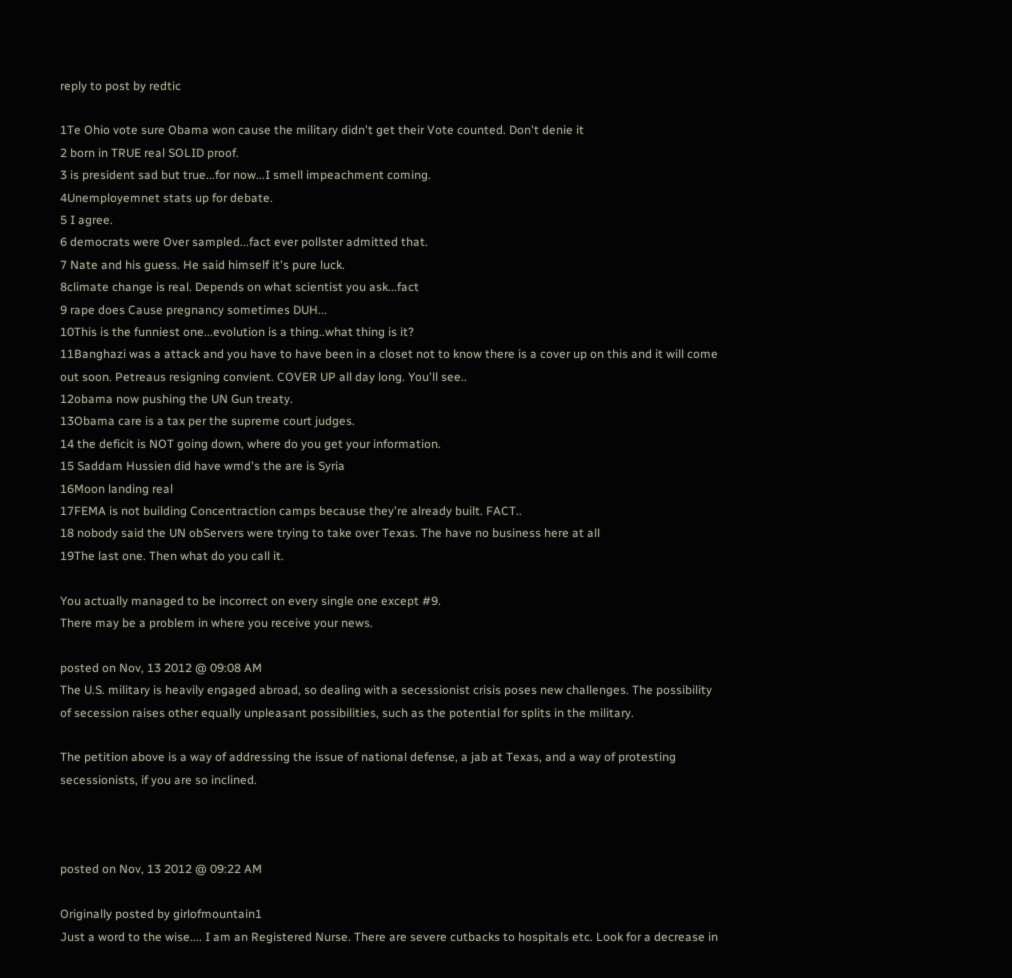reply to post by redtic

1Te Ohio vote sure Obama won cause the military didn't get their Vote counted. Don't denie it
2 born in TRUE real SOLID proof.
3 is president sad but true...for now...I smell impeachment coming.
4Unemployemnet stats up for debate.
5 I agree.
6 democrats were Over sampled...fact ever pollster admitted that.
7 Nate and his guess. He said himself it's pure luck.
8climate change is real. Depends on what scientist you ask...fact
9 rape does Cause pregnancy sometimes DUH...
10This is the funniest one...evolution is a thing..what thing is it?
11Banghazi was a attack and you have to have been in a closet not to know there is a cover up on this and it will come out soon. Petreaus resigning convient. COVER UP all day long. You'll see..
12obama now pushing the UN Gun treaty.
13Obama care is a tax per the supreme court judges.
14 the deficit is NOT going down, where do you get your information.
15 Saddam Hussien did have wmd's the are is Syria
16Moon landing real
17FEMA is not building Concentraction camps because they're already built. FACT..
18 nobody said the UN obServers were trying to take over Texas. The have no business here at all
19The last one. Then what do you call it.

You actually managed to be incorrect on every single one except #9.
There may be a problem in where you receive your news.

posted on Nov, 13 2012 @ 09:08 AM
The U.S. military is heavily engaged abroad, so dealing with a secessionist crisis poses new challenges. The possibility of secession raises other equally unpleasant possibilities, such as the potential for splits in the military.

The petition above is a way of addressing the issue of national defense, a jab at Texas, and a way of protesting secessionists, if you are so inclined.



posted on Nov, 13 2012 @ 09:22 AM

Originally posted by girlofmountain1
Just a word to the wise.... I am an Registered Nurse. There are severe cutbacks to hospitals etc. Look for a decrease in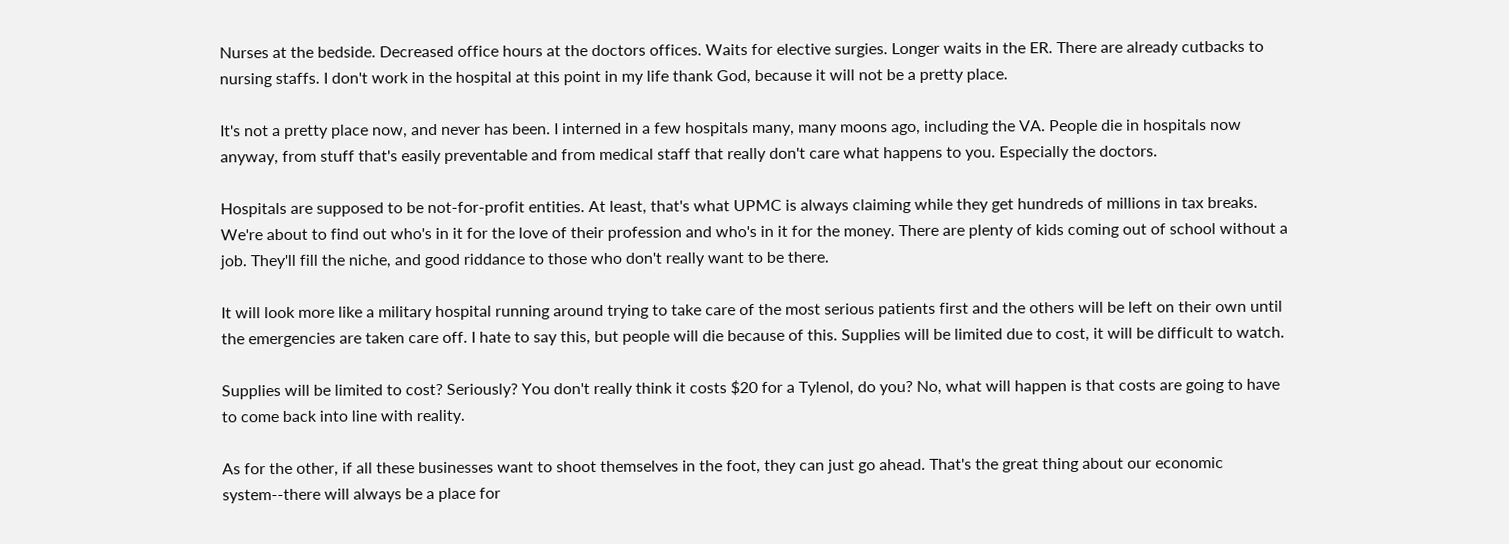Nurses at the bedside. Decreased office hours at the doctors offices. Waits for elective surgies. Longer waits in the ER. There are already cutbacks to nursing staffs. I don't work in the hospital at this point in my life thank God, because it will not be a pretty place.

It's not a pretty place now, and never has been. I interned in a few hospitals many, many moons ago, including the VA. People die in hospitals now anyway, from stuff that's easily preventable and from medical staff that really don't care what happens to you. Especially the doctors.

Hospitals are supposed to be not-for-profit entities. At least, that's what UPMC is always claiming while they get hundreds of millions in tax breaks. We're about to find out who's in it for the love of their profession and who's in it for the money. There are plenty of kids coming out of school without a job. They'll fill the niche, and good riddance to those who don't really want to be there.

It will look more like a military hospital running around trying to take care of the most serious patients first and the others will be left on their own until the emergencies are taken care off. I hate to say this, but people will die because of this. Supplies will be limited due to cost, it will be difficult to watch.

Supplies will be limited to cost? Seriously? You don't really think it costs $20 for a Tylenol, do you? No, what will happen is that costs are going to have to come back into line with reality.

As for the other, if all these businesses want to shoot themselves in the foot, they can just go ahead. That's the great thing about our economic system--there will always be a place for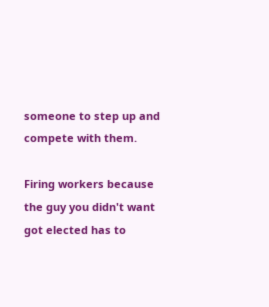someone to step up and compete with them.

Firing workers because the guy you didn't want got elected has to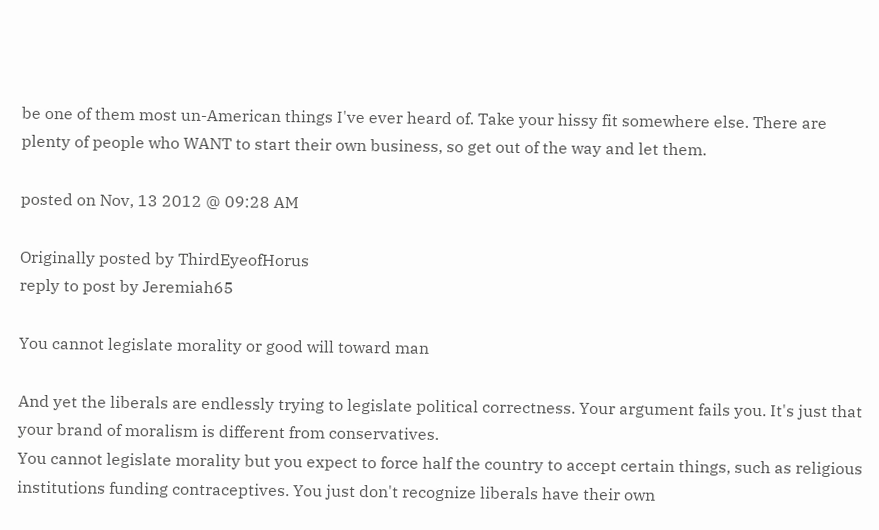be one of them most un-American things I've ever heard of. Take your hissy fit somewhere else. There are plenty of people who WANT to start their own business, so get out of the way and let them.

posted on Nov, 13 2012 @ 09:28 AM

Originally posted by ThirdEyeofHorus
reply to post by Jeremiah65

You cannot legislate morality or good will toward man

And yet the liberals are endlessly trying to legislate political correctness. Your argument fails you. It's just that your brand of moralism is different from conservatives.
You cannot legislate morality but you expect to force half the country to accept certain things, such as religious institutions funding contraceptives. You just don't recognize liberals have their own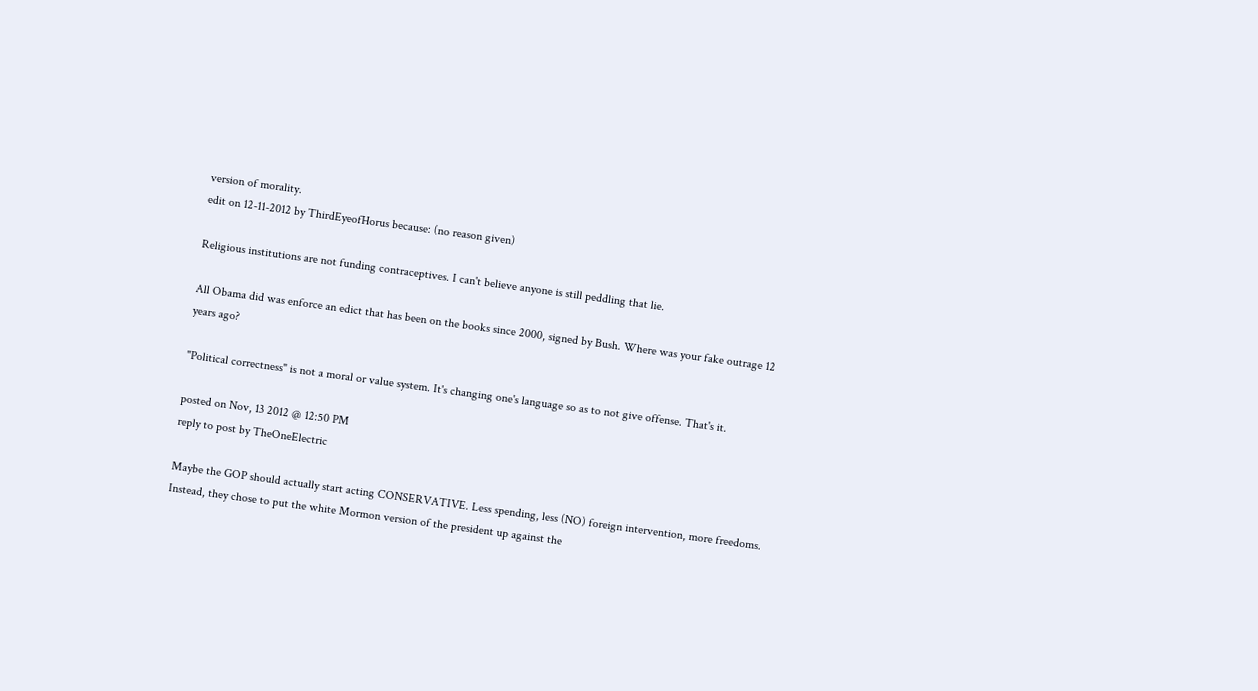version of morality.
edit on 12-11-2012 by ThirdEyeofHorus because: (no reason given)

Religious institutions are not funding contraceptives. I can't believe anyone is still peddling that lie.

All Obama did was enforce an edict that has been on the books since 2000, signed by Bush. Where was your fake outrage 12 years ago?

"Political correctness" is not a moral or value system. It's changing one's language so as to not give offense. That's it.

posted on Nov, 13 2012 @ 12:50 PM
reply to post by TheOneElectric

Maybe the GOP should actually start acting CONSERVATIVE. Less spending, less (NO) foreign intervention, more freedoms. Instead, they chose to put the white Mormon version of the president up against the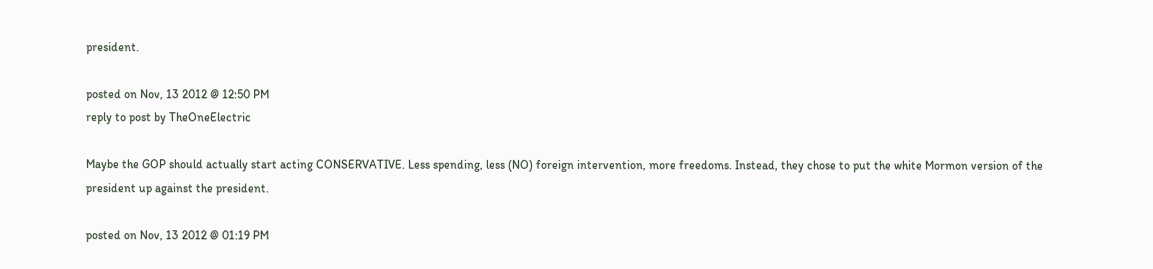president.

posted on Nov, 13 2012 @ 12:50 PM
reply to post by TheOneElectric

Maybe the GOP should actually start acting CONSERVATIVE. Less spending, less (NO) foreign intervention, more freedoms. Instead, they chose to put the white Mormon version of the president up against the president.

posted on Nov, 13 2012 @ 01:19 PM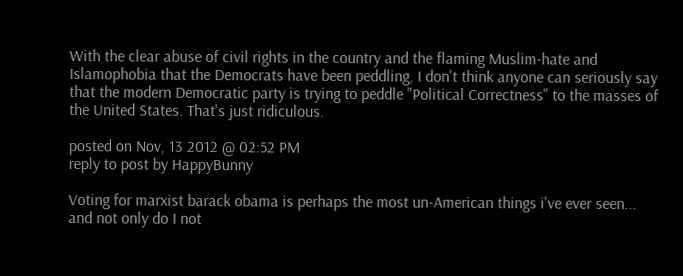With the clear abuse of civil rights in the country and the flaming Muslim-hate and Islamophobia that the Democrats have been peddling, I don't think anyone can seriously say that the modern Democratic party is trying to peddle "Political Correctness" to the masses of the United States. That's just ridiculous.

posted on Nov, 13 2012 @ 02:52 PM
reply to post by HappyBunny

Voting for marxist barack obama is perhaps the most un-American things i've ever seen... and not only do I not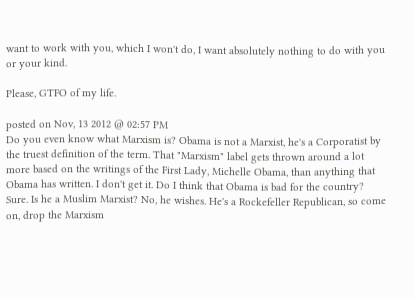want to work with you, which I won't do, I want absolutely nothing to do with you or your kind.

Please, GTFO of my life.

posted on Nov, 13 2012 @ 02:57 PM
Do you even know what Marxism is? Obama is not a Marxist, he's a Corporatist by the truest definition of the term. That "Marxism" label gets thrown around a lot more based on the writings of the First Lady, Michelle Obama, than anything that Obama has written. I don't get it. Do I think that Obama is bad for the country? Sure. Is he a Muslim Marxist? No, he wishes. He's a Rockefeller Republican, so come on, drop the Marxism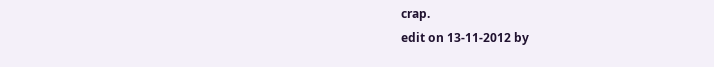crap.
edit on 13-11-2012 by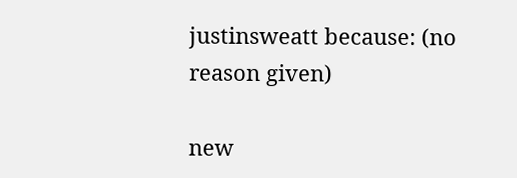justinsweatt because: (no reason given)

new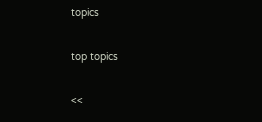topics

top topics

<<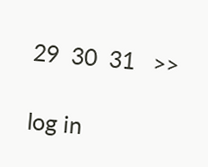29  30  31   >>

log in